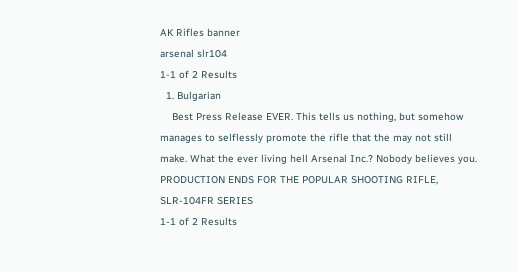AK Rifles banner
arsenal slr104
1-1 of 2 Results
  1. Bulgarian
    Best Press Release EVER. This tells us nothing, but somehow manages to selflessly promote the rifle that the may not still make. What the ever living hell Arsenal Inc.? Nobody believes you. PRODUCTION ENDS FOR THE POPULAR SHOOTING RIFLE, SLR-104FR SERIES
1-1 of 2 Results